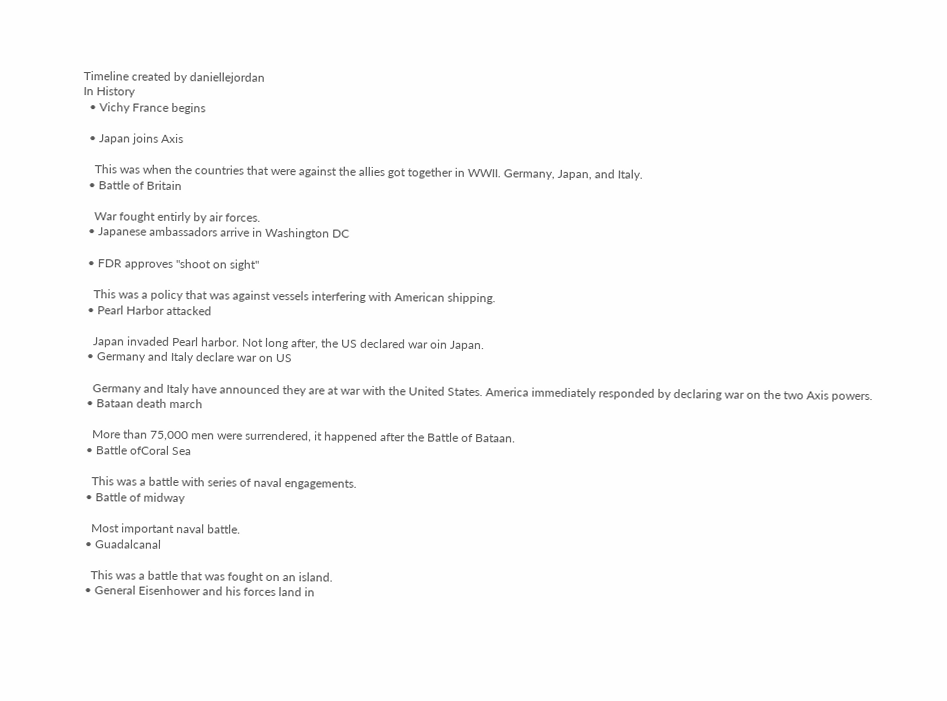Timeline created by daniellejordan
In History
  • Vichy France begins

  • Japan joins Axis

    This was when the countries that were against the allies got together in WWII. Germany, Japan, and Italy.
  • Battle of Britain

    War fought entirly by air forces.
  • Japanese ambassadors arrive in Washington DC

  • FDR approves "shoot on sight"

    This was a policy that was against vessels interfering with American shipping.
  • Pearl Harbor attacked

    Japan invaded Pearl harbor. Not long after, the US declared war oin Japan.
  • Germany and Italy declare war on US

    Germany and Italy have announced they are at war with the United States. America immediately responded by declaring war on the two Axis powers.
  • Bataan death march

    More than 75,000 men were surrendered, it happened after the Battle of Bataan.
  • Battle ofCoral Sea

    This was a battle with series of naval engagements.
  • Battle of midway

    Most important naval battle.
  • Guadalcanal

    This was a battle that was fought on an island.
  • General Eisenhower and his forces land in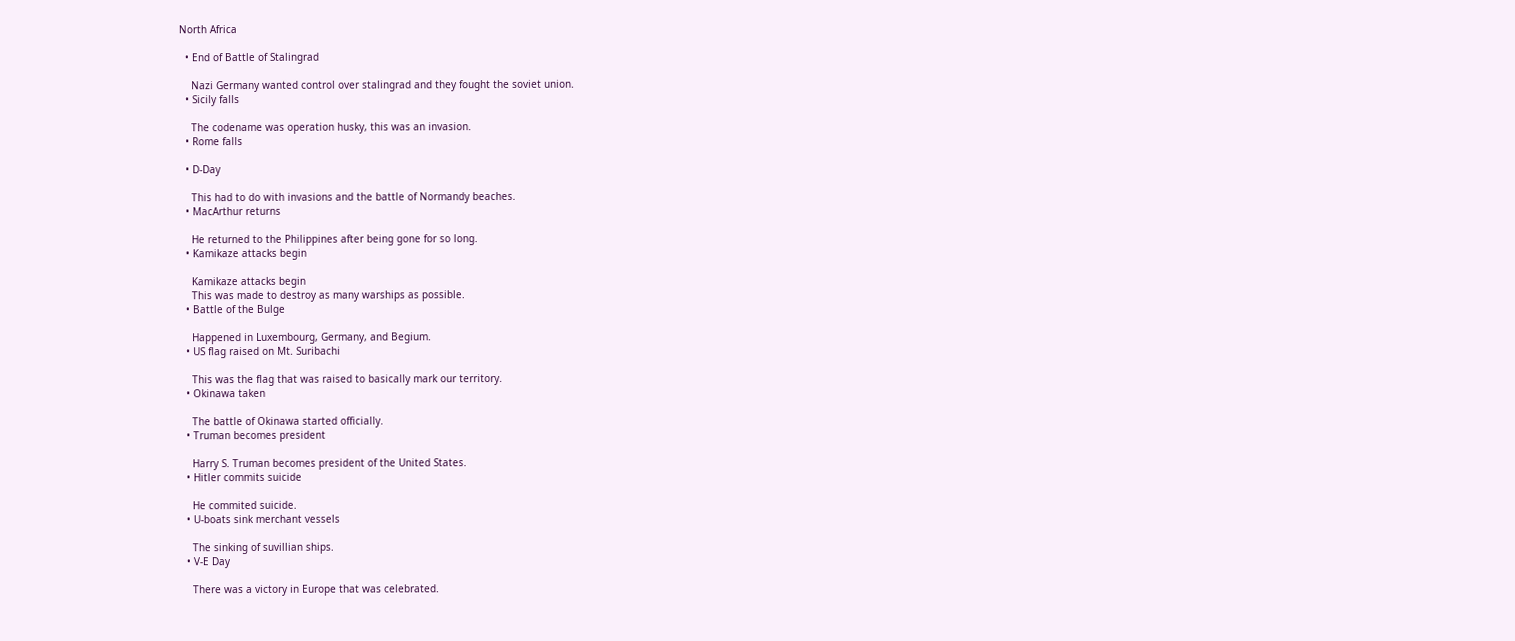North Africa

  • End of Battle of Stalingrad

    Nazi Germany wanted control over stalingrad and they fought the soviet union.
  • Sicily falls

    The codename was operation husky, this was an invasion.
  • Rome falls

  • D-Day

    This had to do with invasions and the battle of Normandy beaches.
  • MacArthur returns

    He returned to the Philippines after being gone for so long.
  • Kamikaze attacks begin

    Kamikaze attacks begin
    This was made to destroy as many warships as possible.
  • Battle of the Bulge

    Happened in Luxembourg, Germany, and Begium.
  • US flag raised on Mt. Suribachi

    This was the flag that was raised to basically mark our territory.
  • Okinawa taken

    The battle of Okinawa started officially.
  • Truman becomes president

    Harry S. Truman becomes president of the United States.
  • Hitler commits suicide

    He commited suicide.
  • U-boats sink merchant vessels

    The sinking of suvillian ships.
  • V-E Day

    There was a victory in Europe that was celebrated.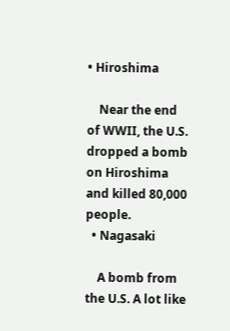• Hiroshima

    Near the end of WWII, the U.S. dropped a bomb on Hiroshima and killed 80,000 people.
  • Nagasaki

    A bomb from the U.S. A lot like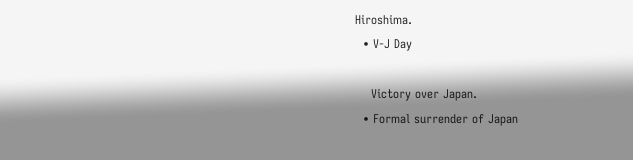Hiroshima.
  • V-J Day

    Victory over Japan.
  • Formal surrender of Japan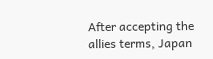After accepting the allies terms, Japan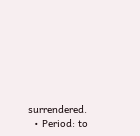surrendered.
  • Period: to